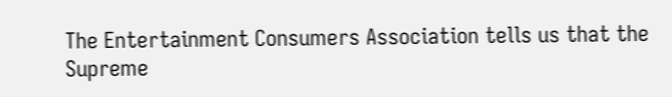The Entertainment Consumers Association tells us that the Supreme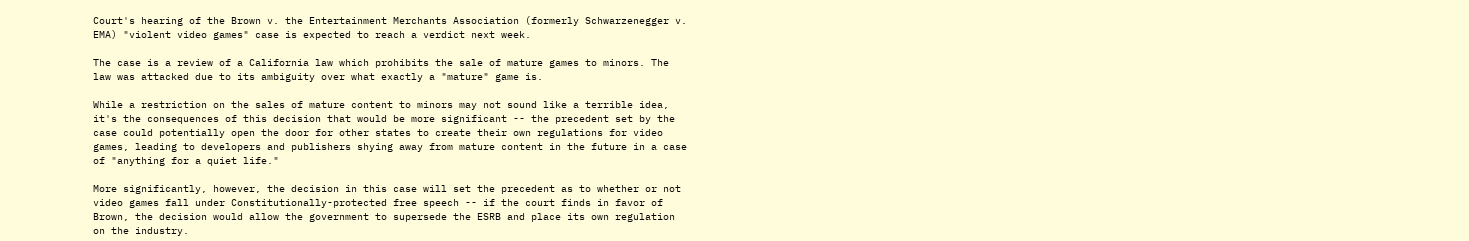Court's hearing of the Brown v. the Entertainment Merchants Association (formerly Schwarzenegger v. EMA) "violent video games" case is expected to reach a verdict next week.

The case is a review of a California law which prohibits the sale of mature games to minors. The law was attacked due to its ambiguity over what exactly a "mature" game is.

While a restriction on the sales of mature content to minors may not sound like a terrible idea, it's the consequences of this decision that would be more significant -- the precedent set by the case could potentially open the door for other states to create their own regulations for video games, leading to developers and publishers shying away from mature content in the future in a case of "anything for a quiet life."

More significantly, however, the decision in this case will set the precedent as to whether or not video games fall under Constitutionally-protected free speech -- if the court finds in favor of Brown, the decision would allow the government to supersede the ESRB and place its own regulation on the industry.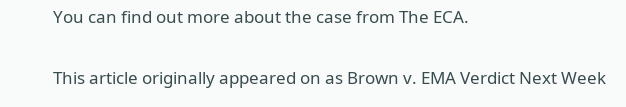You can find out more about the case from The ECA.

This article originally appeared on as Brown v. EMA Verdict Next Week